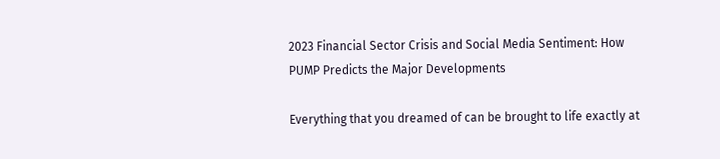2023 Financial Sector Crisis and Social Media Sentiment: How PUMP Predicts the Major Developments

Everything that you dreamed of can be brought to life exactly at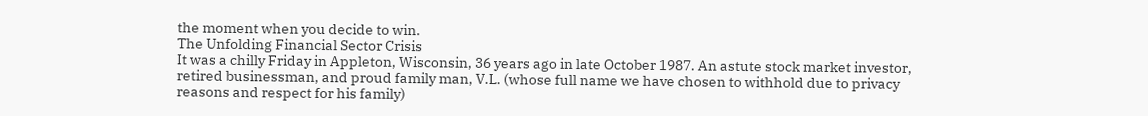the moment when you decide to win.
The Unfolding Financial Sector Crisis
It was a chilly Friday in Appleton, Wisconsin, 36 years ago in late October 1987. An astute stock market investor, retired businessman, and proud family man, V.L. (whose full name we have chosen to withhold due to privacy reasons and respect for his family)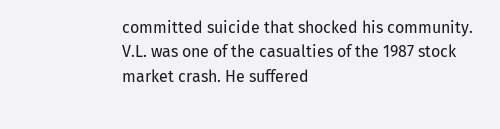committed suicide that shocked his community. V.L. was one of the casualties of the 1987 stock market crash. He suffered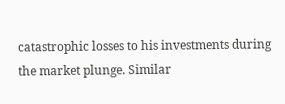catastrophic losses to his investments during the market plunge. Similar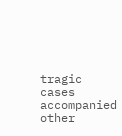tragic cases accompanied other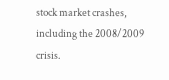stock market crashes, including the 2008/2009 crisis.